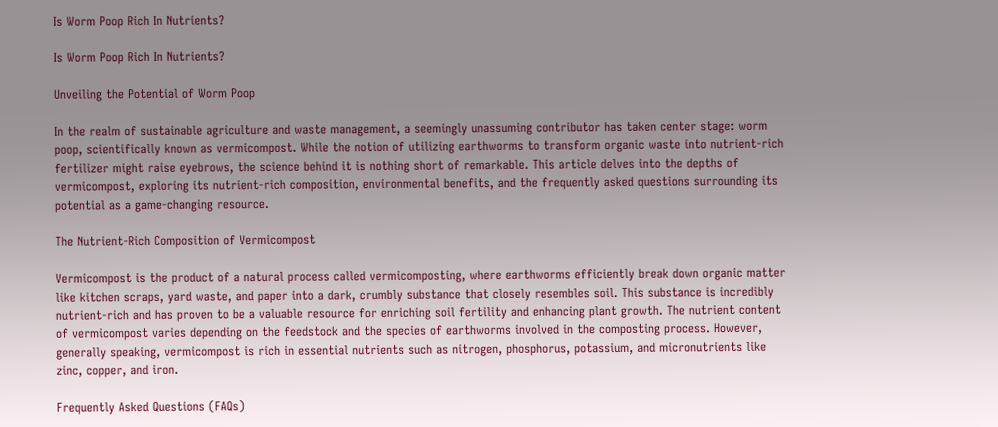Is Worm Poop Rich In Nutrients?

Is Worm Poop Rich In Nutrients?

Unveiling the Potential of Worm Poop

In the realm of sustainable agriculture and waste management, a seemingly unassuming contributor has taken center stage: worm poop, scientifically known as vermicompost. While the notion of utilizing earthworms to transform organic waste into nutrient-rich fertilizer might raise eyebrows, the science behind it is nothing short of remarkable. This article delves into the depths of vermicompost, exploring its nutrient-rich composition, environmental benefits, and the frequently asked questions surrounding its potential as a game-changing resource.

The Nutrient-Rich Composition of Vermicompost

Vermicompost is the product of a natural process called vermicomposting, where earthworms efficiently break down organic matter like kitchen scraps, yard waste, and paper into a dark, crumbly substance that closely resembles soil. This substance is incredibly nutrient-rich and has proven to be a valuable resource for enriching soil fertility and enhancing plant growth. The nutrient content of vermicompost varies depending on the feedstock and the species of earthworms involved in the composting process. However, generally speaking, vermicompost is rich in essential nutrients such as nitrogen, phosphorus, potassium, and micronutrients like zinc, copper, and iron.

Frequently Asked Questions (FAQs)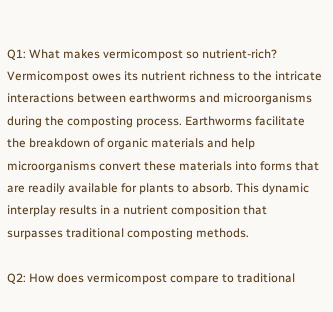Q1: What makes vermicompost so nutrient-rich? Vermicompost owes its nutrient richness to the intricate interactions between earthworms and microorganisms during the composting process. Earthworms facilitate the breakdown of organic materials and help microorganisms convert these materials into forms that are readily available for plants to absorb. This dynamic interplay results in a nutrient composition that surpasses traditional composting methods.

Q2: How does vermicompost compare to traditional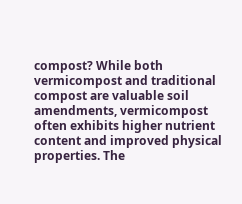compost? While both vermicompost and traditional compost are valuable soil amendments, vermicompost often exhibits higher nutrient content and improved physical properties. The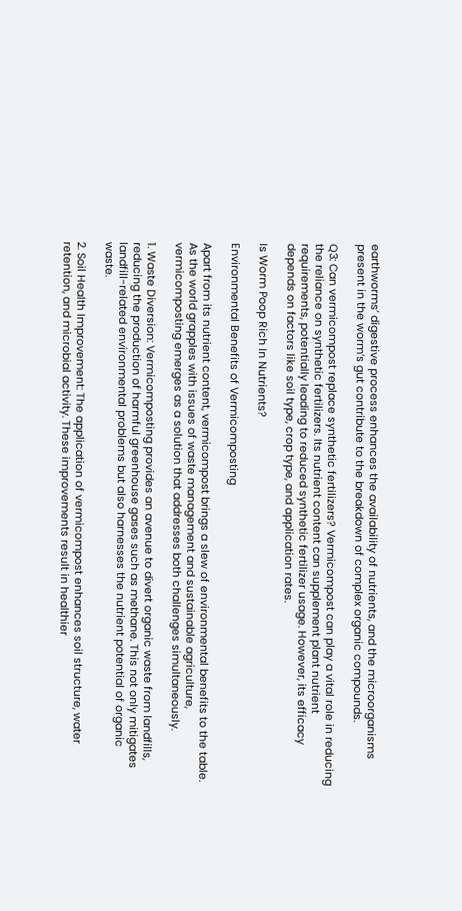earthworms’ digestive process enhances the availability of nutrients, and the microorganisms present in the worm’s gut contribute to the breakdown of complex organic compounds.

Q3: Can vermicompost replace synthetic fertilizers? Vermicompost can play a vital role in reducing the reliance on synthetic fertilizers. Its nutrient content can supplement plant nutrient requirements, potentially leading to reduced synthetic fertilizer usage. However, its efficacy depends on factors like soil type, crop type, and application rates.

Is Worm Poop Rich In Nutrients?

Environmental Benefits of Vermicomposting

Apart from its nutrient content, vermicompost brings a slew of environmental benefits to the table. As the world grapples with issues of waste management and sustainable agriculture, vermicomposting emerges as a solution that addresses both challenges simultaneously.

1. Waste Diversion: Vermicomposting provides an avenue to divert organic waste from landfills, reducing the production of harmful greenhouse gases such as methane. This not only mitigates landfill-related environmental problems but also harnesses the nutrient potential of organic waste.

2. Soil Health Improvement: The application of vermicompost enhances soil structure, water retention, and microbial activity. These improvements result in healthier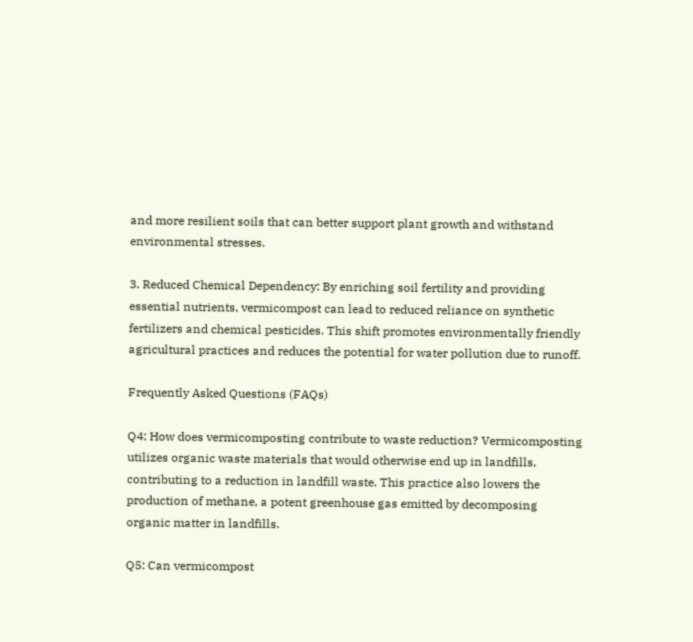and more resilient soils that can better support plant growth and withstand environmental stresses.

3. Reduced Chemical Dependency: By enriching soil fertility and providing essential nutrients, vermicompost can lead to reduced reliance on synthetic fertilizers and chemical pesticides. This shift promotes environmentally friendly agricultural practices and reduces the potential for water pollution due to runoff.

Frequently Asked Questions (FAQs)

Q4: How does vermicomposting contribute to waste reduction? Vermicomposting utilizes organic waste materials that would otherwise end up in landfills, contributing to a reduction in landfill waste. This practice also lowers the production of methane, a potent greenhouse gas emitted by decomposing organic matter in landfills.

Q5: Can vermicompost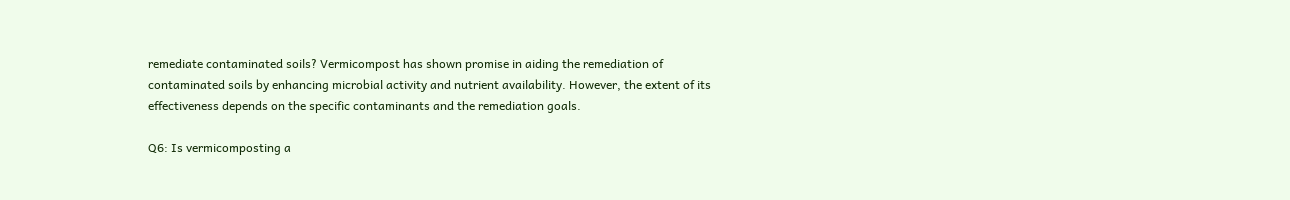remediate contaminated soils? Vermicompost has shown promise in aiding the remediation of contaminated soils by enhancing microbial activity and nutrient availability. However, the extent of its effectiveness depends on the specific contaminants and the remediation goals.

Q6: Is vermicomposting a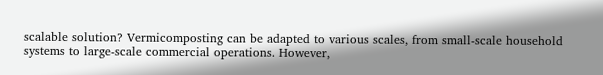scalable solution? Vermicomposting can be adapted to various scales, from small-scale household systems to large-scale commercial operations. However,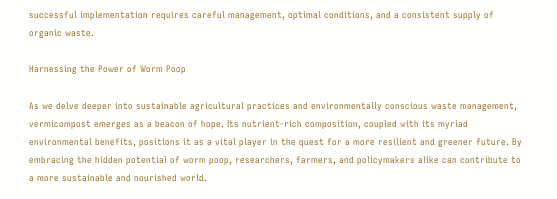successful implementation requires careful management, optimal conditions, and a consistent supply of organic waste.

Harnessing the Power of Worm Poop

As we delve deeper into sustainable agricultural practices and environmentally conscious waste management, vermicompost emerges as a beacon of hope. Its nutrient-rich composition, coupled with its myriad environmental benefits, positions it as a vital player in the quest for a more resilient and greener future. By embracing the hidden potential of worm poop, researchers, farmers, and policymakers alike can contribute to a more sustainable and nourished world.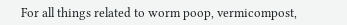For all things related to worm poop, vermicompost,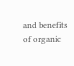and benefits of organic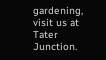gardening, visit us at Tater Junction.